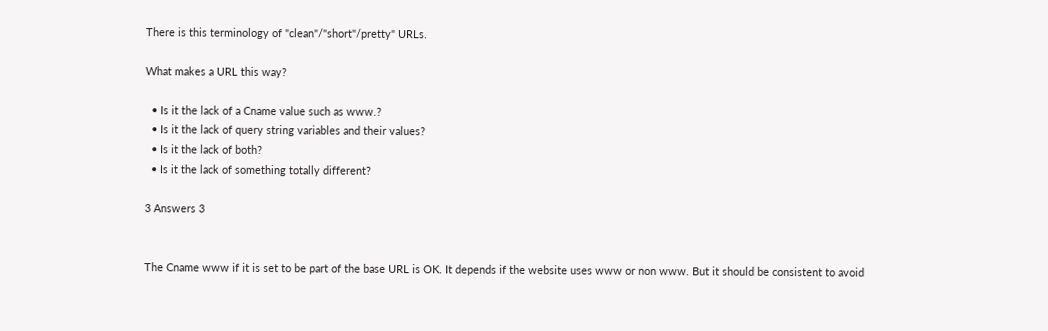There is this terminology of "clean"/"short"/pretty" URLs.

What makes a URL this way?

  • Is it the lack of a Cname value such as www.?
  • Is it the lack of query string variables and their values?
  • Is it the lack of both?
  • Is it the lack of something totally different?

3 Answers 3


The Cname www if it is set to be part of the base URL is OK. It depends if the website uses www or non www. But it should be consistent to avoid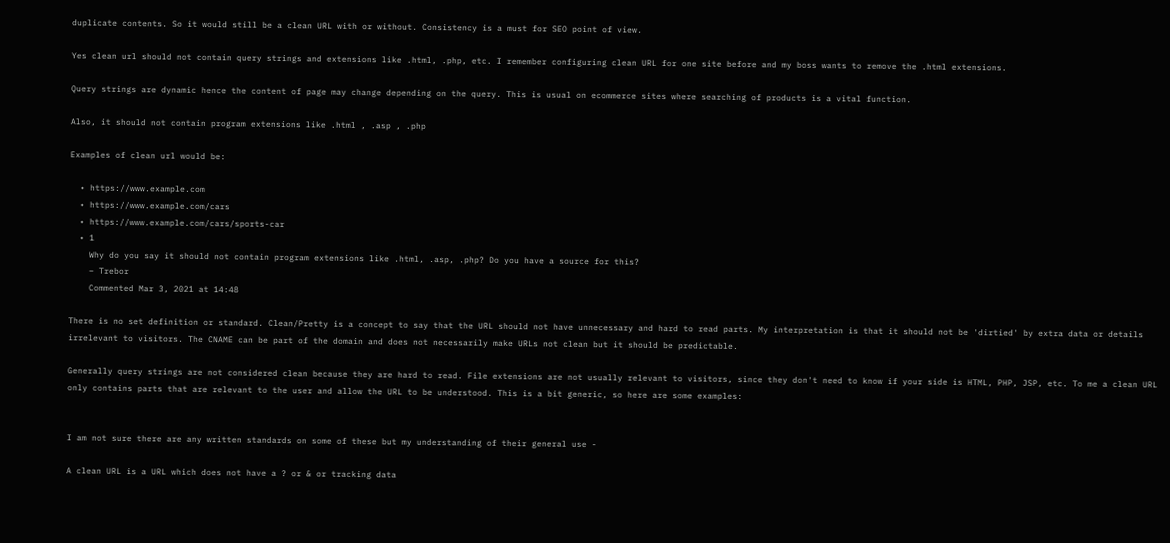duplicate contents. So it would still be a clean URL with or without. Consistency is a must for SEO point of view.

Yes clean url should not contain query strings and extensions like .html, .php, etc. I remember configuring clean URL for one site before and my boss wants to remove the .html extensions.

Query strings are dynamic hence the content of page may change depending on the query. This is usual on ecommerce sites where searching of products is a vital function.

Also, it should not contain program extensions like .html , .asp , .php

Examples of clean url would be:

  • https://www.example.com
  • https://www.example.com/cars
  • https://www.example.com/cars/sports-car
  • 1
    Why do you say it should not contain program extensions like .html, .asp, .php? Do you have a source for this?
    – Trebor
    Commented Mar 3, 2021 at 14:48

There is no set definition or standard. Clean/Pretty is a concept to say that the URL should not have unnecessary and hard to read parts. My interpretation is that it should not be 'dirtied' by extra data or details irrelevant to visitors. The CNAME can be part of the domain and does not necessarily make URLs not clean but it should be predictable.

Generally query strings are not considered clean because they are hard to read. File extensions are not usually relevant to visitors, since they don't need to know if your side is HTML, PHP, JSP, etc. To me a clean URL only contains parts that are relevant to the user and allow the URL to be understood. This is a bit generic, so here are some examples:


I am not sure there are any written standards on some of these but my understanding of their general use -

A clean URL is a URL which does not have a ? or & or tracking data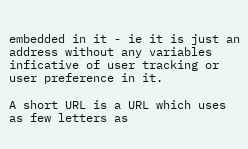embedded in it - ie it is just an address without any variables inficative of user tracking or user preference in it.

A short URL is a URL which uses as few letters as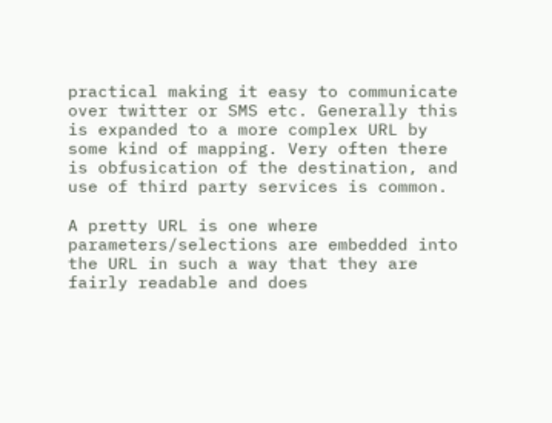practical making it easy to communicate over twitter or SMS etc. Generally this is expanded to a more complex URL by some kind of mapping. Very often there is obfusication of the destination, and use of third party services is common.

A pretty URL is one where parameters/selections are embedded into the URL in such a way that they are fairly readable and does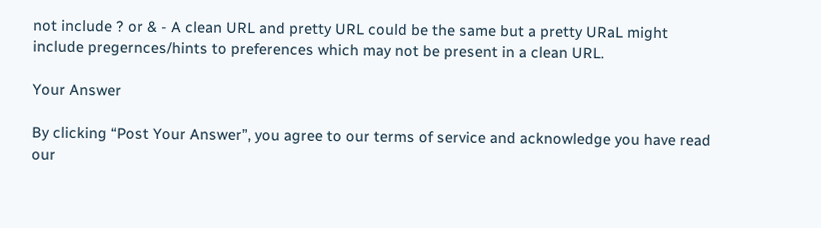not include ? or & - A clean URL and pretty URL could be the same but a pretty URaL might include pregernces/hints to preferences which may not be present in a clean URL.

Your Answer

By clicking “Post Your Answer”, you agree to our terms of service and acknowledge you have read our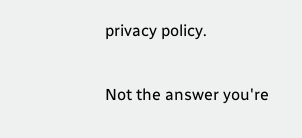privacy policy.

Not the answer you're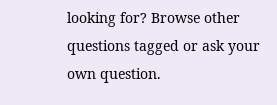looking for? Browse other questions tagged or ask your own question.